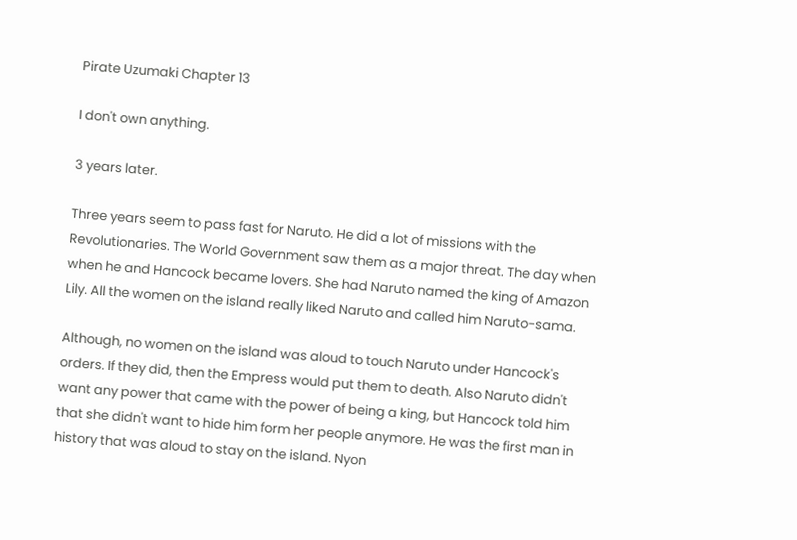Pirate Uzumaki Chapter 13

I don't own anything.

3 years later.

Three years seem to pass fast for Naruto. He did a lot of missions with the Revolutionaries. The World Government saw them as a major threat. The day when when he and Hancock became lovers. She had Naruto named the king of Amazon Lily. All the women on the island really liked Naruto and called him Naruto-sama.

Although, no women on the island was aloud to touch Naruto under Hancock's orders. If they did, then the Empress would put them to death. Also Naruto didn't want any power that came with the power of being a king, but Hancock told him that she didn't want to hide him form her people anymore. He was the first man in history that was aloud to stay on the island. Nyon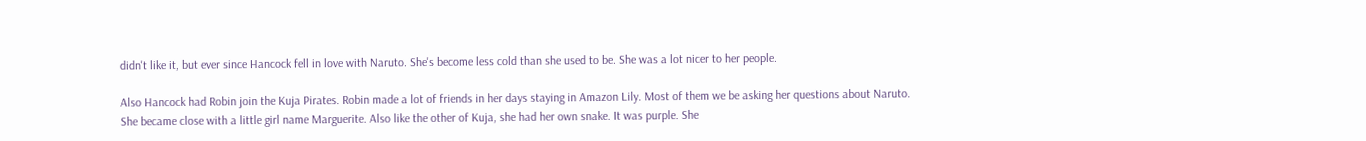didn't like it, but ever since Hancock fell in love with Naruto. She's become less cold than she used to be. She was a lot nicer to her people.

Also Hancock had Robin join the Kuja Pirates. Robin made a lot of friends in her days staying in Amazon Lily. Most of them we be asking her questions about Naruto. She became close with a little girl name Marguerite. Also like the other of Kuja, she had her own snake. It was purple. She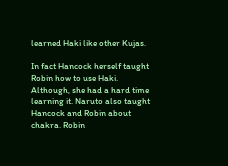learned Haki like other Kujas.

In fact Hancock herself taught Robin how to use Haki. Although, she had a hard time learning it. Naruto also taught Hancock and Robin about chakra. Robin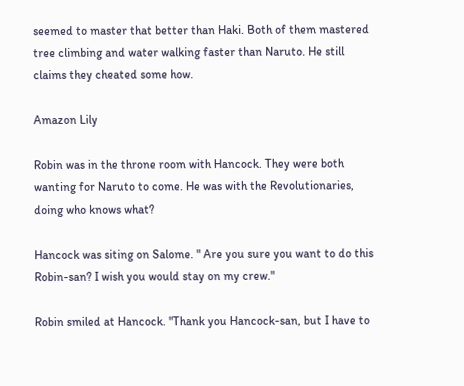seemed to master that better than Haki. Both of them mastered tree climbing and water walking faster than Naruto. He still claims they cheated some how.

Amazon Lily

Robin was in the throne room with Hancock. They were both wanting for Naruto to come. He was with the Revolutionaries, doing who knows what?

Hancock was siting on Salome. " Are you sure you want to do this Robin-san? I wish you would stay on my crew."

Robin smiled at Hancock. "Thank you Hancock-san, but I have to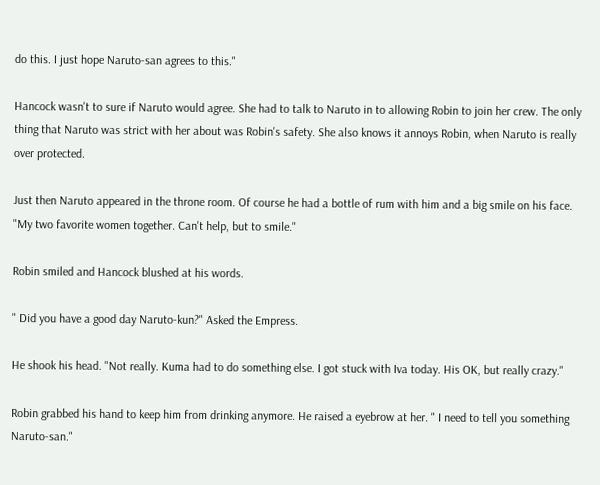do this. I just hope Naruto-san agrees to this."

Hancock wasn't to sure if Naruto would agree. She had to talk to Naruto in to allowing Robin to join her crew. The only thing that Naruto was strict with her about was Robin's safety. She also knows it annoys Robin, when Naruto is really over protected.

Just then Naruto appeared in the throne room. Of course he had a bottle of rum with him and a big smile on his face. "My two favorite women together. Can't help, but to smile."

Robin smiled and Hancock blushed at his words.

" Did you have a good day Naruto-kun?" Asked the Empress.

He shook his head. "Not really. Kuma had to do something else. I got stuck with Iva today. His OK, but really crazy."

Robin grabbed his hand to keep him from drinking anymore. He raised a eyebrow at her. " I need to tell you something Naruto-san."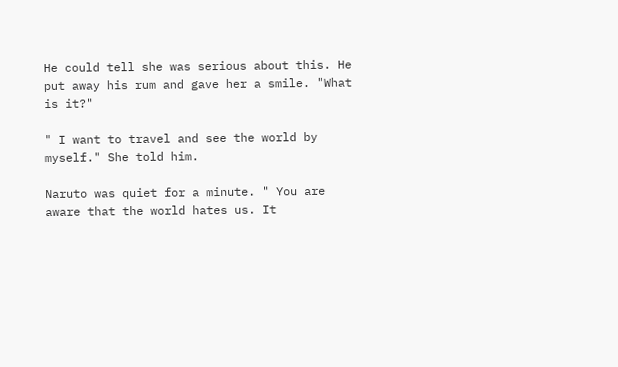He could tell she was serious about this. He put away his rum and gave her a smile. "What is it?"

" I want to travel and see the world by myself." She told him.

Naruto was quiet for a minute. " You are aware that the world hates us. It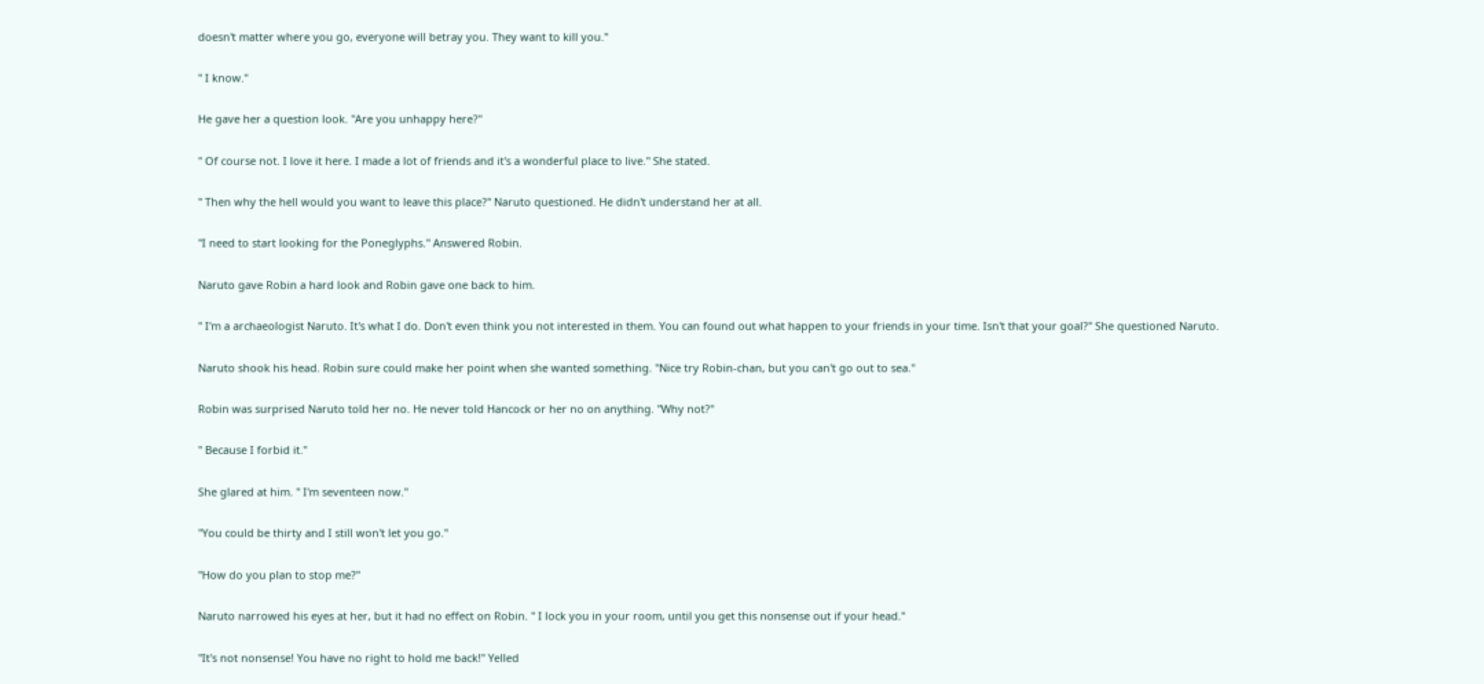doesn't matter where you go, everyone will betray you. They want to kill you."

" I know."

He gave her a question look. "Are you unhappy here?"

" Of course not. I love it here. I made a lot of friends and it's a wonderful place to live." She stated.

" Then why the hell would you want to leave this place?" Naruto questioned. He didn't understand her at all.

"I need to start looking for the Poneglyphs." Answered Robin.

Naruto gave Robin a hard look and Robin gave one back to him.

" I'm a archaeologist Naruto. It's what I do. Don't even think you not interested in them. You can found out what happen to your friends in your time. Isn't that your goal?" She questioned Naruto.

Naruto shook his head. Robin sure could make her point when she wanted something. "Nice try Robin-chan, but you can't go out to sea."

Robin was surprised Naruto told her no. He never told Hancock or her no on anything. "Why not?"

" Because I forbid it."

She glared at him. " I'm seventeen now."

"You could be thirty and I still won't let you go."

"How do you plan to stop me?"

Naruto narrowed his eyes at her, but it had no effect on Robin. " I lock you in your room, until you get this nonsense out if your head."

"It's not nonsense! You have no right to hold me back!" Yelled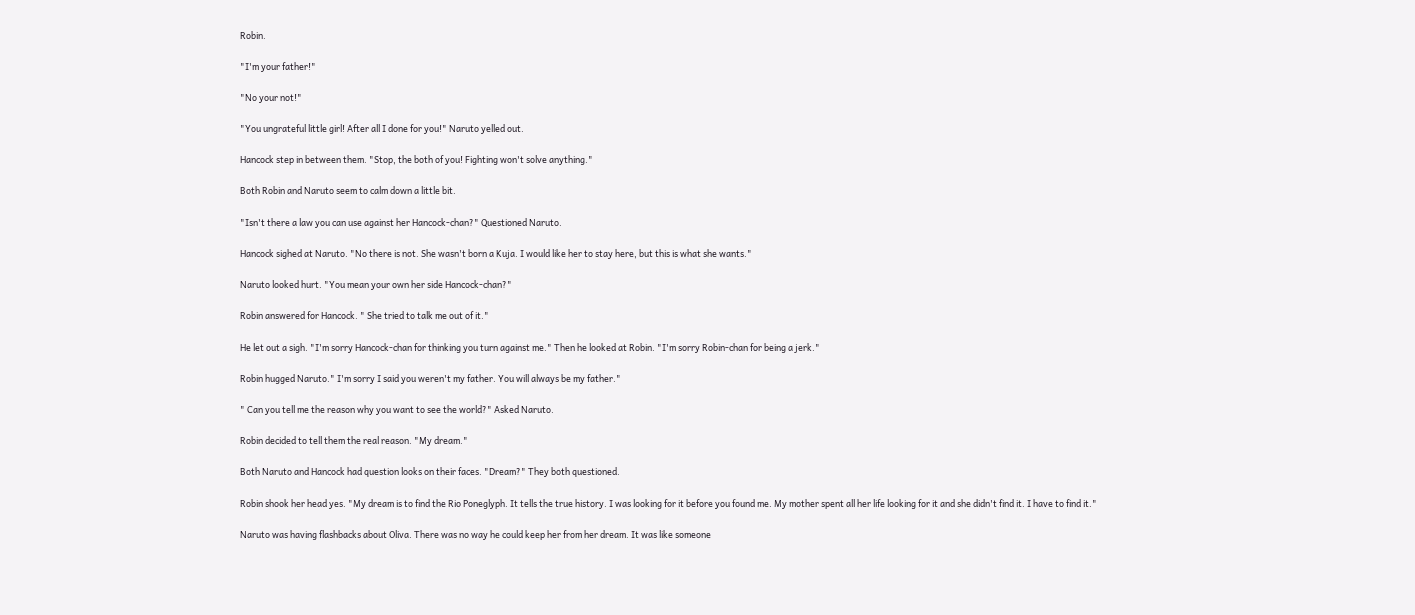Robin.

"I'm your father!"

"No your not!"

"You ungrateful little girl! After all I done for you!" Naruto yelled out.

Hancock step in between them. "Stop, the both of you! Fighting won't solve anything."

Both Robin and Naruto seem to calm down a little bit.

"Isn't there a law you can use against her Hancock-chan?" Questioned Naruto.

Hancock sighed at Naruto. "No there is not. She wasn't born a Kuja. I would like her to stay here, but this is what she wants."

Naruto looked hurt. "You mean your own her side Hancock-chan?"

Robin answered for Hancock. " She tried to talk me out of it."

He let out a sigh. "I'm sorry Hancock-chan for thinking you turn against me." Then he looked at Robin. "I'm sorry Robin-chan for being a jerk."

Robin hugged Naruto." I'm sorry I said you weren't my father. You will always be my father."

" Can you tell me the reason why you want to see the world?" Asked Naruto.

Robin decided to tell them the real reason. "My dream."

Both Naruto and Hancock had question looks on their faces. "Dream?" They both questioned.

Robin shook her head yes. "My dream is to find the Rio Poneglyph. It tells the true history. I was looking for it before you found me. My mother spent all her life looking for it and she didn't find it. I have to find it."

Naruto was having flashbacks about Oliva. There was no way he could keep her from her dream. It was like someone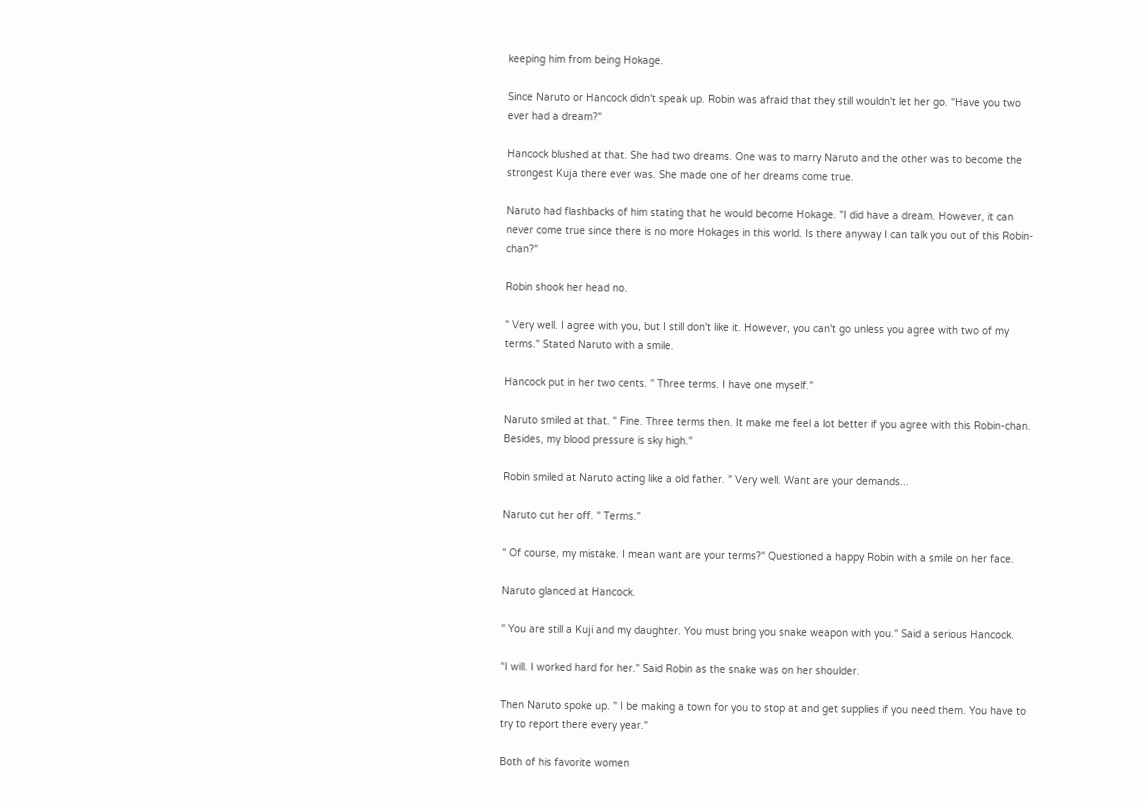keeping him from being Hokage.

Since Naruto or Hancock didn't speak up. Robin was afraid that they still wouldn't let her go. "Have you two ever had a dream?"

Hancock blushed at that. She had two dreams. One was to marry Naruto and the other was to become the strongest Kuja there ever was. She made one of her dreams come true.

Naruto had flashbacks of him stating that he would become Hokage. "I did have a dream. However, it can never come true since there is no more Hokages in this world. Is there anyway I can talk you out of this Robin-chan?"

Robin shook her head no.

" Very well. I agree with you, but I still don't like it. However, you can't go unless you agree with two of my terms." Stated Naruto with a smile.

Hancock put in her two cents. " Three terms. I have one myself."

Naruto smiled at that. " Fine. Three terms then. It make me feel a lot better if you agree with this Robin-chan. Besides, my blood pressure is sky high."

Robin smiled at Naruto acting like a old father. " Very well. Want are your demands...

Naruto cut her off. " Terms."

" Of course, my mistake. I mean want are your terms?" Questioned a happy Robin with a smile on her face.

Naruto glanced at Hancock.

" You are still a Kuji and my daughter. You must bring you snake weapon with you." Said a serious Hancock.

"I will. I worked hard for her." Said Robin as the snake was on her shoulder.

Then Naruto spoke up. " I be making a town for you to stop at and get supplies if you need them. You have to try to report there every year."

Both of his favorite women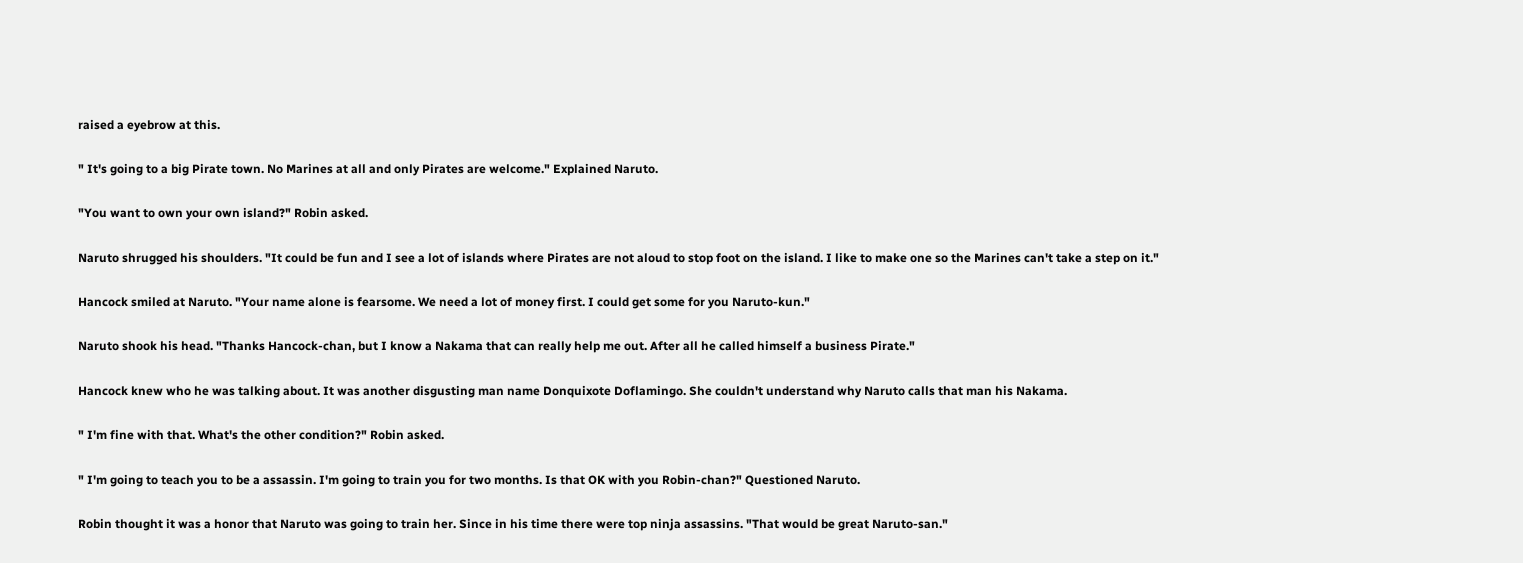raised a eyebrow at this.

" It's going to a big Pirate town. No Marines at all and only Pirates are welcome." Explained Naruto.

"You want to own your own island?" Robin asked.

Naruto shrugged his shoulders. "It could be fun and I see a lot of islands where Pirates are not aloud to stop foot on the island. I like to make one so the Marines can't take a step on it."

Hancock smiled at Naruto. "Your name alone is fearsome. We need a lot of money first. I could get some for you Naruto-kun."

Naruto shook his head. "Thanks Hancock-chan, but I know a Nakama that can really help me out. After all he called himself a business Pirate."

Hancock knew who he was talking about. It was another disgusting man name Donquixote Doflamingo. She couldn't understand why Naruto calls that man his Nakama.

" I'm fine with that. What's the other condition?" Robin asked.

" I'm going to teach you to be a assassin. I'm going to train you for two months. Is that OK with you Robin-chan?" Questioned Naruto.

Robin thought it was a honor that Naruto was going to train her. Since in his time there were top ninja assassins. "That would be great Naruto-san."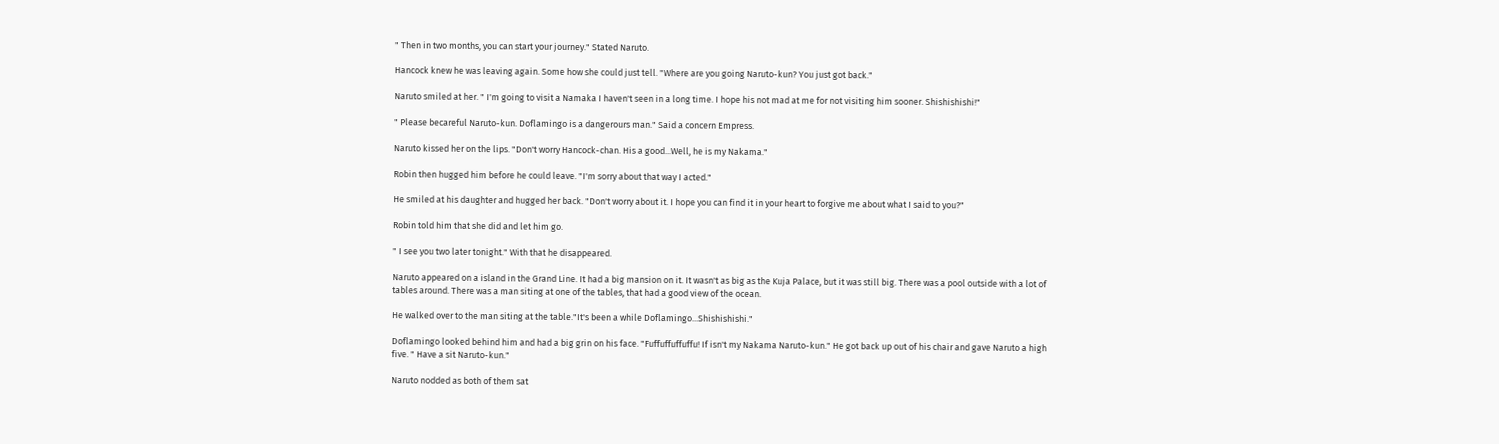" Then in two months, you can start your journey." Stated Naruto.

Hancock knew he was leaving again. Some how she could just tell. "Where are you going Naruto-kun? You just got back."

Naruto smiled at her. " I'm going to visit a Namaka I haven't seen in a long time. I hope his not mad at me for not visiting him sooner. Shishishishi!"

" Please becareful Naruto-kun. Doflamingo is a dangerours man." Said a concern Empress.

Naruto kissed her on the lips. "Don't worry Hancock-chan. His a good...Well, he is my Nakama."

Robin then hugged him before he could leave. "I'm sorry about that way I acted."

He smiled at his daughter and hugged her back. "Don't worry about it. I hope you can find it in your heart to forgive me about what I said to you?"

Robin told him that she did and let him go.

" I see you two later tonight." With that he disappeared.

Naruto appeared on a island in the Grand Line. It had a big mansion on it. It wasn't as big as the Kuja Palace, but it was still big. There was a pool outside with a lot of tables around. There was a man siting at one of the tables, that had a good view of the ocean.

He walked over to the man siting at the table."It's been a while Doflamingo...Shishishishi."

Doflamingo looked behind him and had a big grin on his face. "Fuffuffuffuffu! If isn't my Nakama Naruto-kun." He got back up out of his chair and gave Naruto a high five. " Have a sit Naruto-kun."

Naruto nodded as both of them sat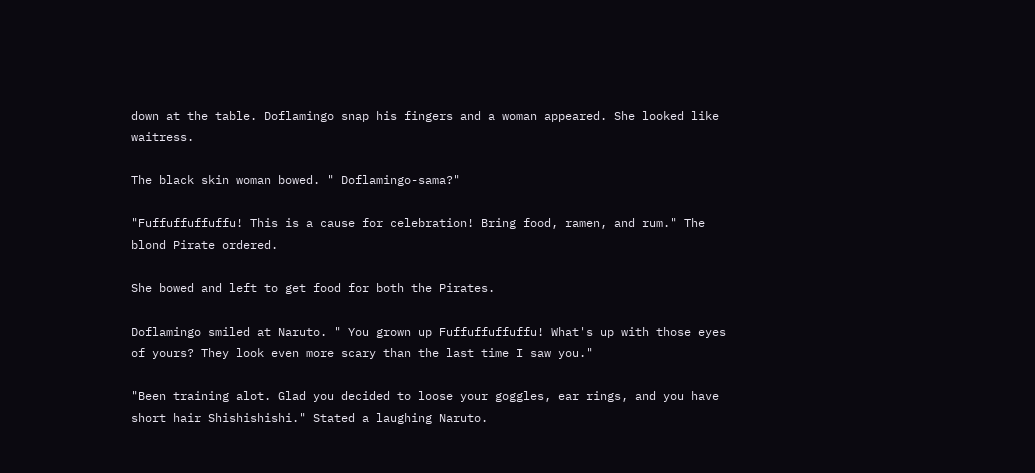down at the table. Doflamingo snap his fingers and a woman appeared. She looked like waitress.

The black skin woman bowed. " Doflamingo-sama?"

"Fuffuffuffuffu! This is a cause for celebration! Bring food, ramen, and rum." The blond Pirate ordered.

She bowed and left to get food for both the Pirates.

Doflamingo smiled at Naruto. " You grown up Fuffuffuffuffu! What's up with those eyes of yours? They look even more scary than the last time I saw you."

"Been training alot. Glad you decided to loose your goggles, ear rings, and you have short hair Shishishishi." Stated a laughing Naruto.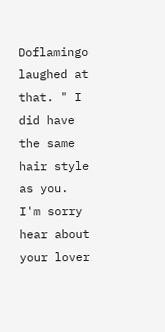Doflamingo laughed at that. " I did have the same hair style as you. I'm sorry hear about your lover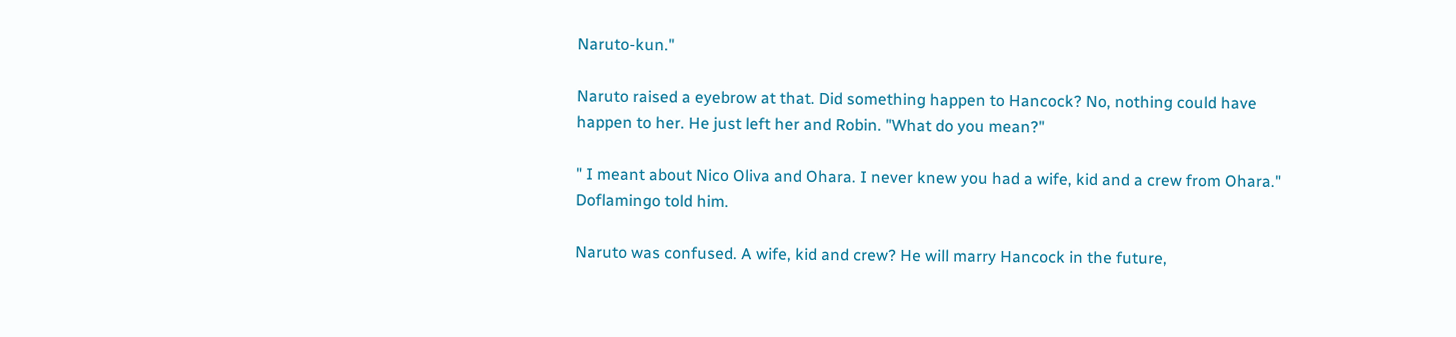Naruto-kun."

Naruto raised a eyebrow at that. Did something happen to Hancock? No, nothing could have happen to her. He just left her and Robin. "What do you mean?"

" I meant about Nico Oliva and Ohara. I never knew you had a wife, kid and a crew from Ohara." Doflamingo told him.

Naruto was confused. A wife, kid and crew? He will marry Hancock in the future,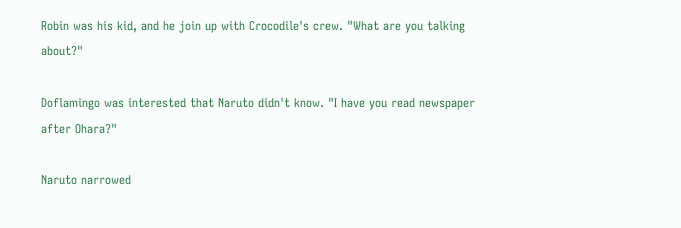Robin was his kid, and he join up with Crocodile's crew. "What are you talking about?"

Doflamingo was interested that Naruto didn't know. "I have you read newspaper after Ohara?"

Naruto narrowed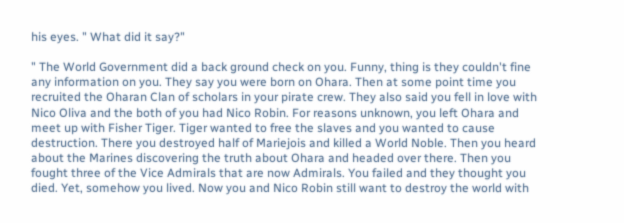his eyes. " What did it say?"

" The World Government did a back ground check on you. Funny, thing is they couldn't fine any information on you. They say you were born on Ohara. Then at some point time you recruited the Oharan Clan of scholars in your pirate crew. They also said you fell in love with Nico Oliva and the both of you had Nico Robin. For reasons unknown, you left Ohara and meet up with Fisher Tiger. Tiger wanted to free the slaves and you wanted to cause destruction. There you destroyed half of Mariejois and killed a World Noble. Then you heard about the Marines discovering the truth about Ohara and headed over there. Then you fought three of the Vice Admirals that are now Admirals. You failed and they thought you died. Yet, somehow you lived. Now you and Nico Robin still want to destroy the world with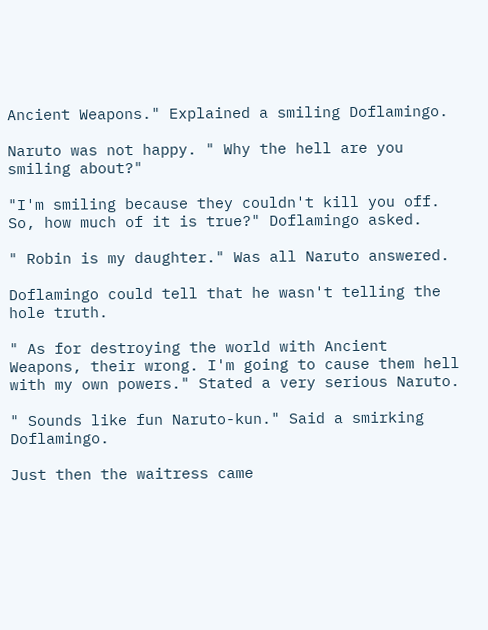Ancient Weapons." Explained a smiling Doflamingo.

Naruto was not happy. " Why the hell are you smiling about?"

"I'm smiling because they couldn't kill you off. So, how much of it is true?" Doflamingo asked.

" Robin is my daughter." Was all Naruto answered.

Doflamingo could tell that he wasn't telling the hole truth.

" As for destroying the world with Ancient Weapons, their wrong. I'm going to cause them hell with my own powers." Stated a very serious Naruto.

" Sounds like fun Naruto-kun." Said a smirking Doflamingo.

Just then the waitress came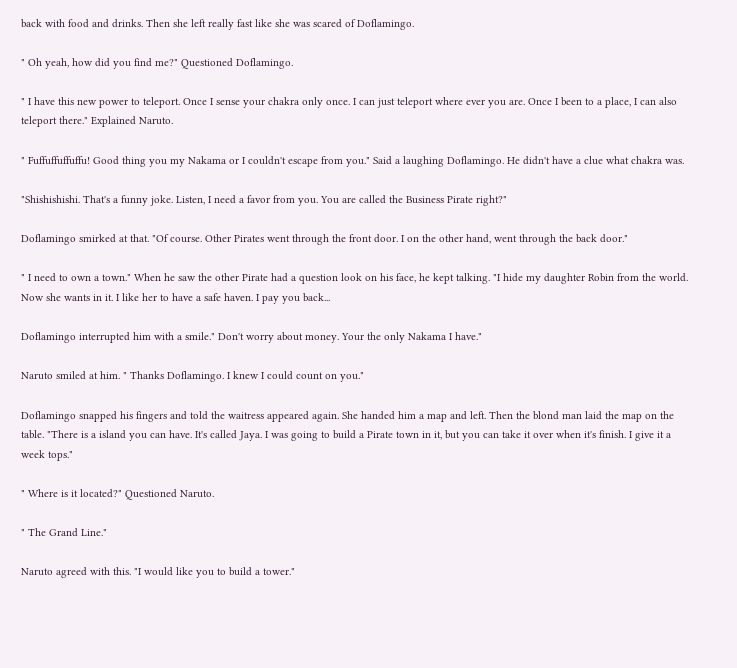back with food and drinks. Then she left really fast like she was scared of Doflamingo.

" Oh yeah, how did you find me?" Questioned Doflamingo.

" I have this new power to teleport. Once I sense your chakra only once. I can just teleport where ever you are. Once I been to a place, I can also teleport there." Explained Naruto.

" Fuffuffuffuffu! Good thing you my Nakama or I couldn't escape from you." Said a laughing Doflamingo. He didn't have a clue what chakra was.

"Shishishishi. That's a funny joke. Listen, I need a favor from you. You are called the Business Pirate right?"

Doflamingo smirked at that. "Of course. Other Pirates went through the front door. I on the other hand, went through the back door."

" I need to own a town." When he saw the other Pirate had a question look on his face, he kept talking. "I hide my daughter Robin from the world. Now she wants in it. I like her to have a safe haven. I pay you back...

Doflamingo interrupted him with a smile." Don't worry about money. Your the only Nakama I have."

Naruto smiled at him. " Thanks Doflamingo. I knew I could count on you."

Doflamingo snapped his fingers and told the waitress appeared again. She handed him a map and left. Then the blond man laid the map on the table. "There is a island you can have. It's called Jaya. I was going to build a Pirate town in it, but you can take it over when it's finish. I give it a week tops."

" Where is it located?" Questioned Naruto.

" The Grand Line."

Naruto agreed with this. "I would like you to build a tower."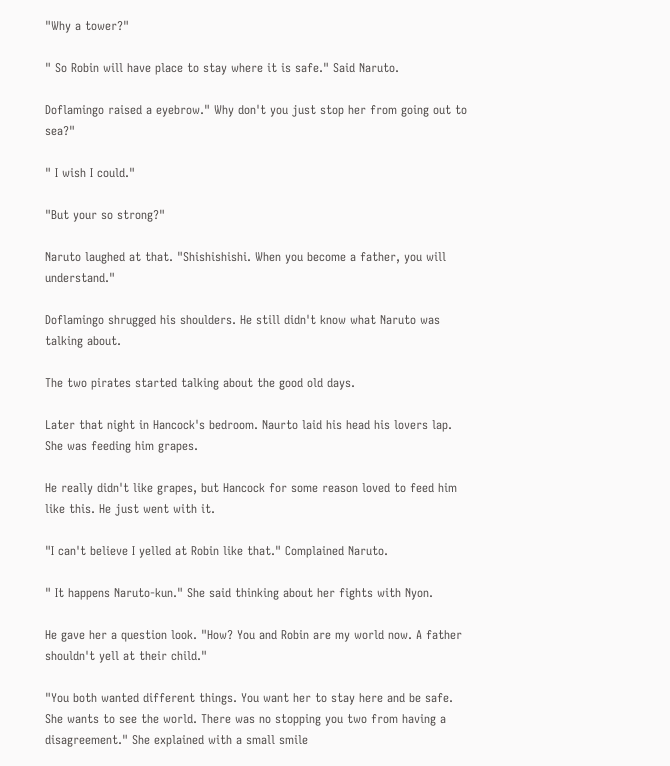"Why a tower?"

" So Robin will have place to stay where it is safe." Said Naruto.

Doflamingo raised a eyebrow." Why don't you just stop her from going out to sea?"

" I wish I could."

"But your so strong?"

Naruto laughed at that. "Shishishishi. When you become a father, you will understand."

Doflamingo shrugged his shoulders. He still didn't know what Naruto was talking about.

The two pirates started talking about the good old days.

Later that night in Hancock's bedroom. Naurto laid his head his lovers lap. She was feeding him grapes.

He really didn't like grapes, but Hancock for some reason loved to feed him like this. He just went with it.

"I can't believe I yelled at Robin like that." Complained Naruto.

" It happens Naruto-kun." She said thinking about her fights with Nyon.

He gave her a question look. "How? You and Robin are my world now. A father shouldn't yell at their child."

"You both wanted different things. You want her to stay here and be safe. She wants to see the world. There was no stopping you two from having a disagreement." She explained with a small smile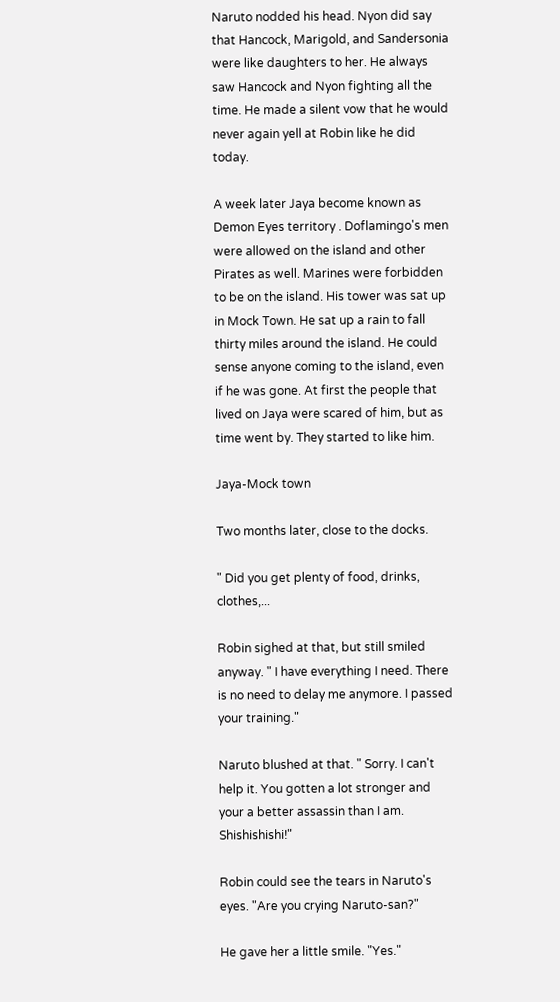Naruto nodded his head. Nyon did say that Hancock, Marigold, and Sandersonia were like daughters to her. He always saw Hancock and Nyon fighting all the time. He made a silent vow that he would never again yell at Robin like he did today.

A week later Jaya become known as Demon Eyes territory . Doflamingo's men were allowed on the island and other Pirates as well. Marines were forbidden to be on the island. His tower was sat up in Mock Town. He sat up a rain to fall thirty miles around the island. He could sense anyone coming to the island, even if he was gone. At first the people that lived on Jaya were scared of him, but as time went by. They started to like him.

Jaya-Mock town

Two months later, close to the docks.

" Did you get plenty of food, drinks, clothes,...

Robin sighed at that, but still smiled anyway. " I have everything I need. There is no need to delay me anymore. I passed your training."

Naruto blushed at that. " Sorry. I can't help it. You gotten a lot stronger and your a better assassin than I am. Shishishishi!"

Robin could see the tears in Naruto's eyes. "Are you crying Naruto-san?"

He gave her a little smile. "Yes."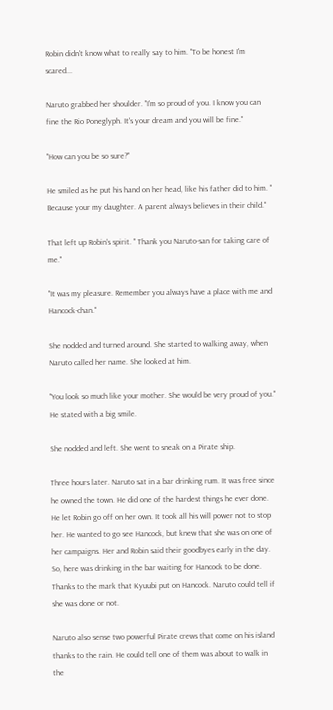Robin didn't know what to really say to him. "To be honest I'm scared...

Naruto grabbed her shoulder. "I'm so proud of you. I know you can fine the Rio Poneglyph. It's your dream and you will be fine."

"How can you be so sure?"

He smiled as he put his hand on her head, like his father did to him. " Because your my daughter. A parent always believes in their child."

That left up Robin's spirit. " Thank you Naruto-san for taking care of me."

"It was my pleasure. Remember you always have a place with me and Hancock-chan."

She nodded and turned around. She started to walking away, when Naruto called her name. She looked at him.

"You look so much like your mother. She would be very proud of you." He stated with a big smile.

She nodded and left. She went to sneak on a Pirate ship.

Three hours later. Naruto sat in a bar drinking rum. It was free since he owned the town. He did one of the hardest things he ever done. He let Robin go off on her own. It took all his will power not to stop her. He wanted to go see Hancock, but knew that she was on one of her campaigns. Her and Robin said their goodbyes early in the day. So, here was drinking in the bar waiting for Hancock to be done. Thanks to the mark that Kyuubi put on Hancock. Naruto could tell if she was done or not.

Naruto also sense two powerful Pirate crews that come on his island thanks to the rain. He could tell one of them was about to walk in the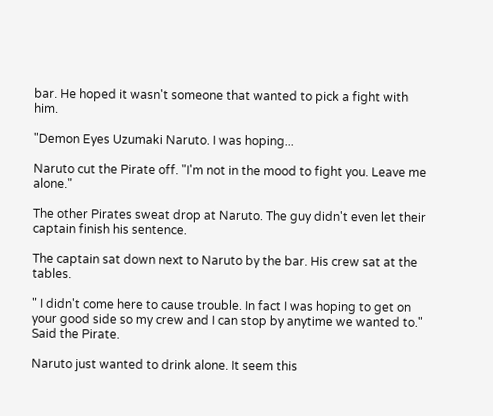bar. He hoped it wasn't someone that wanted to pick a fight with him.

"Demon Eyes Uzumaki Naruto. I was hoping...

Naruto cut the Pirate off. "I'm not in the mood to fight you. Leave me alone."

The other Pirates sweat drop at Naruto. The guy didn't even let their captain finish his sentence.

The captain sat down next to Naruto by the bar. His crew sat at the tables.

" I didn't come here to cause trouble. In fact I was hoping to get on your good side so my crew and I can stop by anytime we wanted to." Said the Pirate.

Naruto just wanted to drink alone. It seem this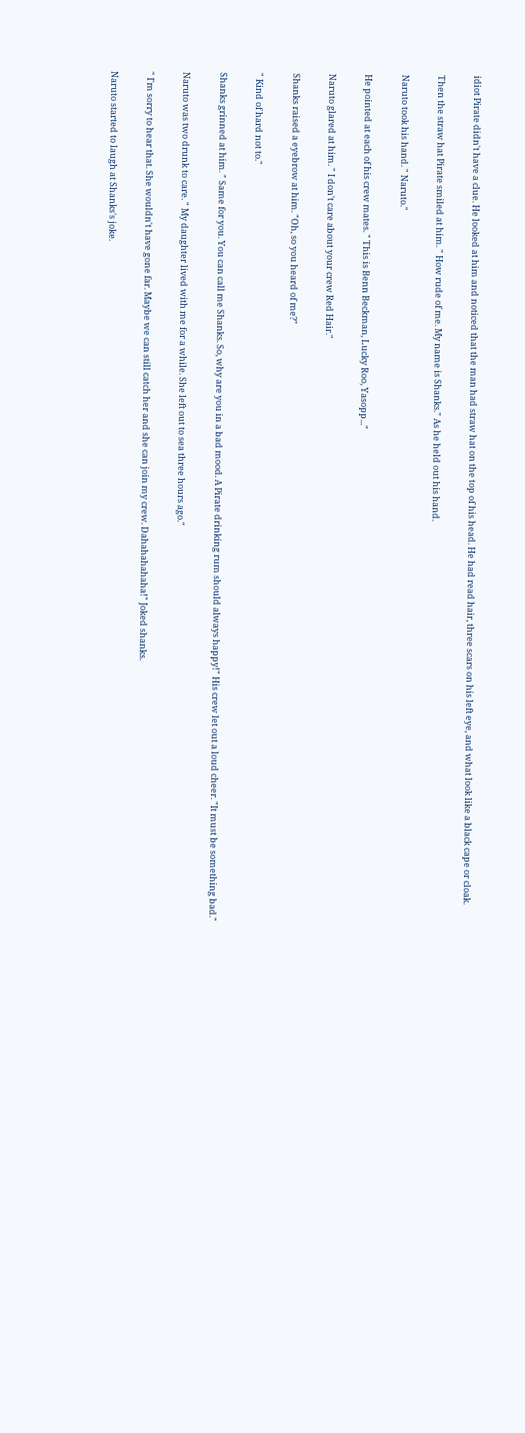idiot Pirate didn't have a clue. He looked at him and noticed that the man had straw hat on the top of his head. He had read hair, three scars on his left eye, and what look like a black cape or cloak.

Then the straw hat Pirate smiled at him. " How rude of me. My name is Shanks." As he held out his hand.

Naruto took his hand. " Naruto."

He pointed at each of his crew mates. " This is Benn Beckman, Lucky Roo, Yasopp..."

Naruto glared at him. " I don't care about your crew Red Hair."

Shanks raised a eyebrow at him. "Oh, so you heard of me?"

" Kind of hard not to."

Shanks grinned at him. " Same for you. You can call me Shanks. So, why are you in a bad mood. A Pirate drinking rum should always happy!" His crew let out a loud cheer. "It must be something bad."

Naruto was two drunk to care. " My daughter lived with me for a while. She left out to sea three hours ago."

" I'm sorry to hear that. She wouldn't have gone far. Maybe we can still catch her and she can join my crew. Dahahahahaha!" Joked shanks.

Naruto started to laugh at Shanks's joke.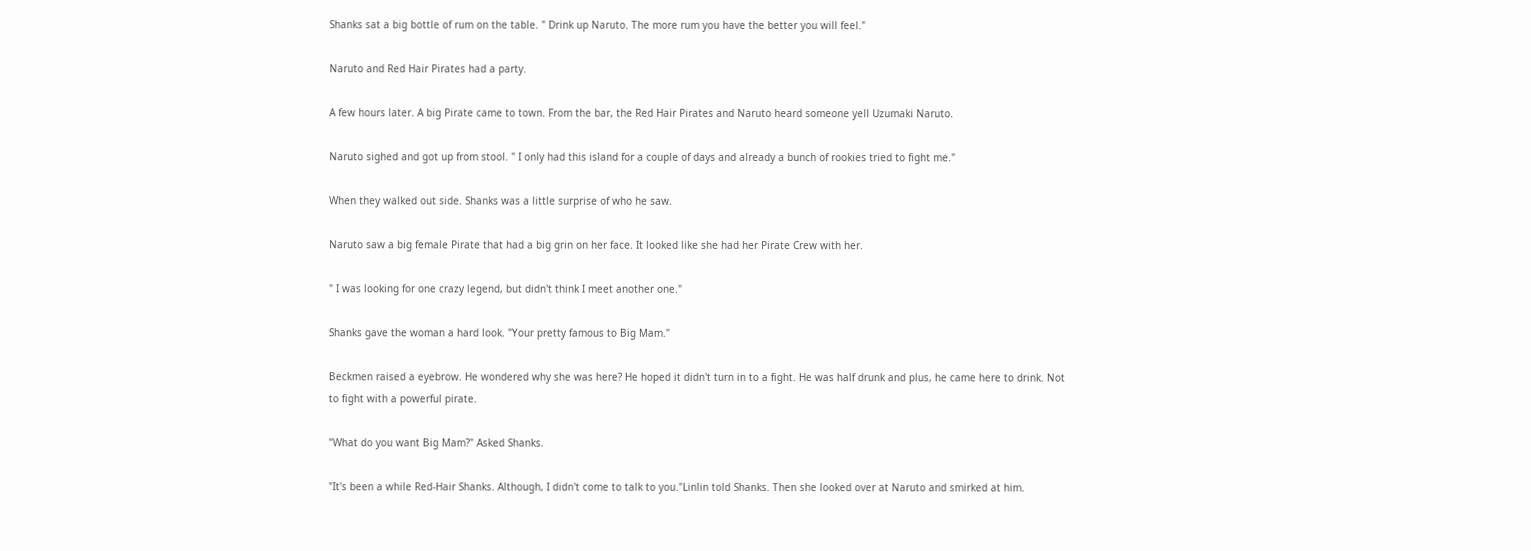Shanks sat a big bottle of rum on the table. " Drink up Naruto. The more rum you have the better you will feel."

Naruto and Red Hair Pirates had a party.

A few hours later. A big Pirate came to town. From the bar, the Red Hair Pirates and Naruto heard someone yell Uzumaki Naruto.

Naruto sighed and got up from stool. " I only had this island for a couple of days and already a bunch of rookies tried to fight me."

When they walked out side. Shanks was a little surprise of who he saw.

Naruto saw a big female Pirate that had a big grin on her face. It looked like she had her Pirate Crew with her.

" I was looking for one crazy legend, but didn't think I meet another one."

Shanks gave the woman a hard look. "Your pretty famous to Big Mam."

Beckmen raised a eyebrow. He wondered why she was here? He hoped it didn't turn in to a fight. He was half drunk and plus, he came here to drink. Not to fight with a powerful pirate.

"What do you want Big Mam?" Asked Shanks.

"It's been a while Red-Hair Shanks. Although, I didn't come to talk to you."Linlin told Shanks. Then she looked over at Naruto and smirked at him.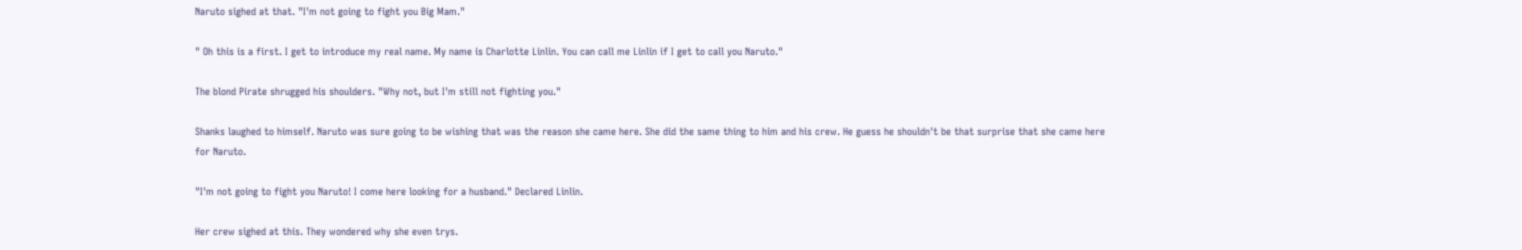Naruto sighed at that. "I'm not going to fight you Big Mam."

" Oh this is a first. I get to introduce my real name. My name is Charlotte Linlin. You can call me Linlin if I get to call you Naruto."

The blond Pirate shrugged his shoulders. "Why not, but I'm still not fighting you."

Shanks laughed to himself. Naruto was sure going to be wishing that was the reason she came here. She did the same thing to him and his crew. He guess he shouldn't be that surprise that she came here for Naruto.

"I'm not going to fight you Naruto! I come here looking for a husband." Declared Linlin.

Her crew sighed at this. They wondered why she even trys.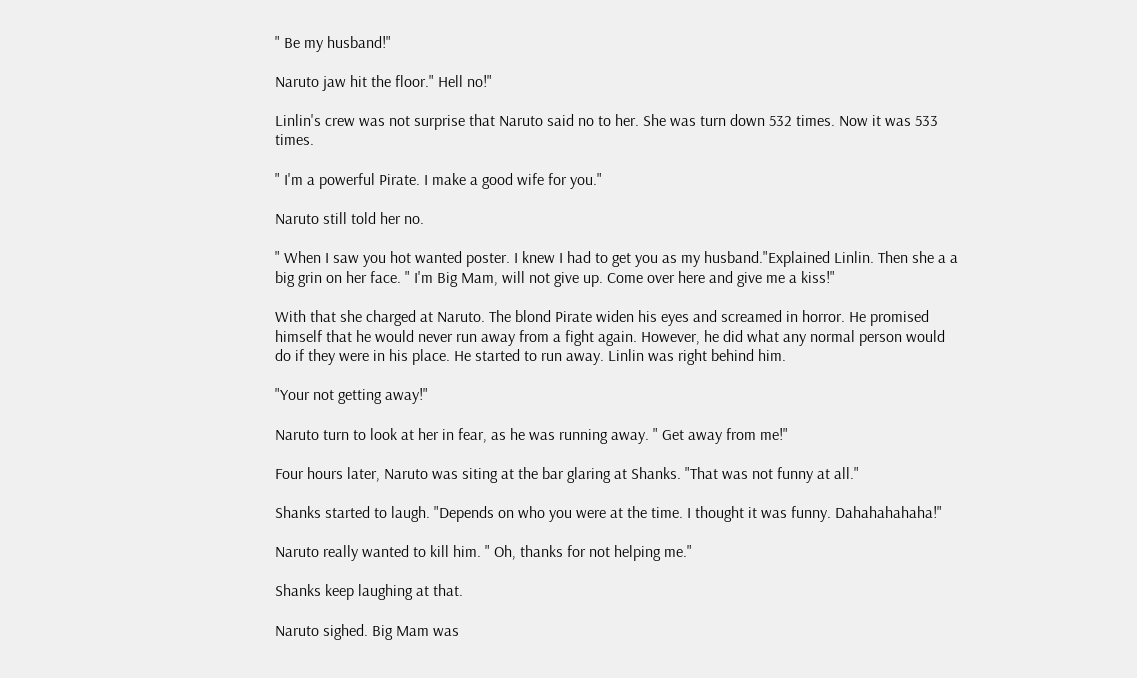" Be my husband!"

Naruto jaw hit the floor." Hell no!"

Linlin's crew was not surprise that Naruto said no to her. She was turn down 532 times. Now it was 533 times.

" I'm a powerful Pirate. I make a good wife for you."

Naruto still told her no.

" When I saw you hot wanted poster. I knew I had to get you as my husband."Explained Linlin. Then she a a big grin on her face. " I'm Big Mam, will not give up. Come over here and give me a kiss!"

With that she charged at Naruto. The blond Pirate widen his eyes and screamed in horror. He promised himself that he would never run away from a fight again. However, he did what any normal person would do if they were in his place. He started to run away. Linlin was right behind him.

"Your not getting away!"

Naruto turn to look at her in fear, as he was running away. " Get away from me!"

Four hours later, Naruto was siting at the bar glaring at Shanks. "That was not funny at all."

Shanks started to laugh. "Depends on who you were at the time. I thought it was funny. Dahahahahaha!"

Naruto really wanted to kill him. " Oh, thanks for not helping me."

Shanks keep laughing at that.

Naruto sighed. Big Mam was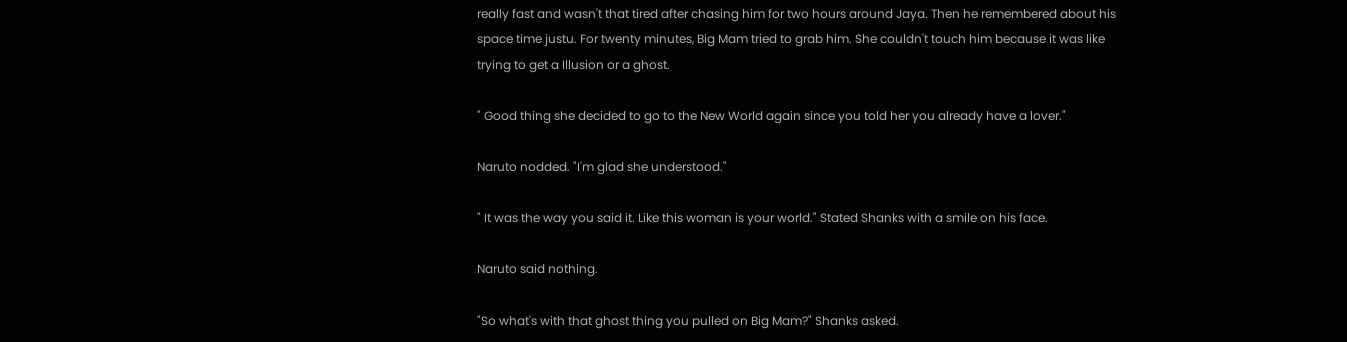really fast and wasn't that tired after chasing him for two hours around Jaya. Then he remembered about his space time justu. For twenty minutes, Big Mam tried to grab him. She couldn't touch him because it was like trying to get a Illusion or a ghost.

" Good thing she decided to go to the New World again since you told her you already have a lover."

Naruto nodded. "I'm glad she understood."

" It was the way you said it. Like this woman is your world." Stated Shanks with a smile on his face.

Naruto said nothing.

"So what's with that ghost thing you pulled on Big Mam?" Shanks asked.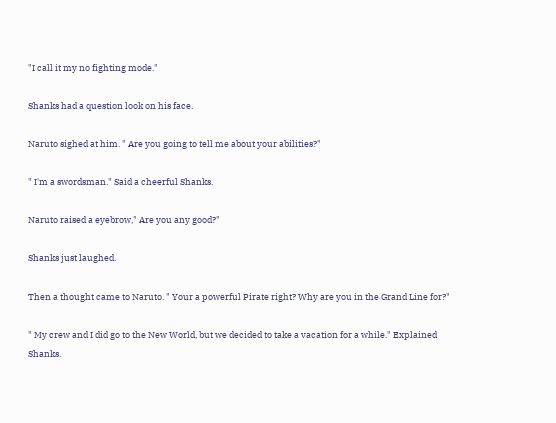"I call it my no fighting mode."

Shanks had a question look on his face.

Naruto sighed at him. " Are you going to tell me about your abilities?"

" I'm a swordsman." Said a cheerful Shanks.

Naruto raised a eyebrow," Are you any good?"

Shanks just laughed.

Then a thought came to Naruto. " Your a powerful Pirate right? Why are you in the Grand Line for?"

" My crew and I did go to the New World, but we decided to take a vacation for a while." Explained Shanks.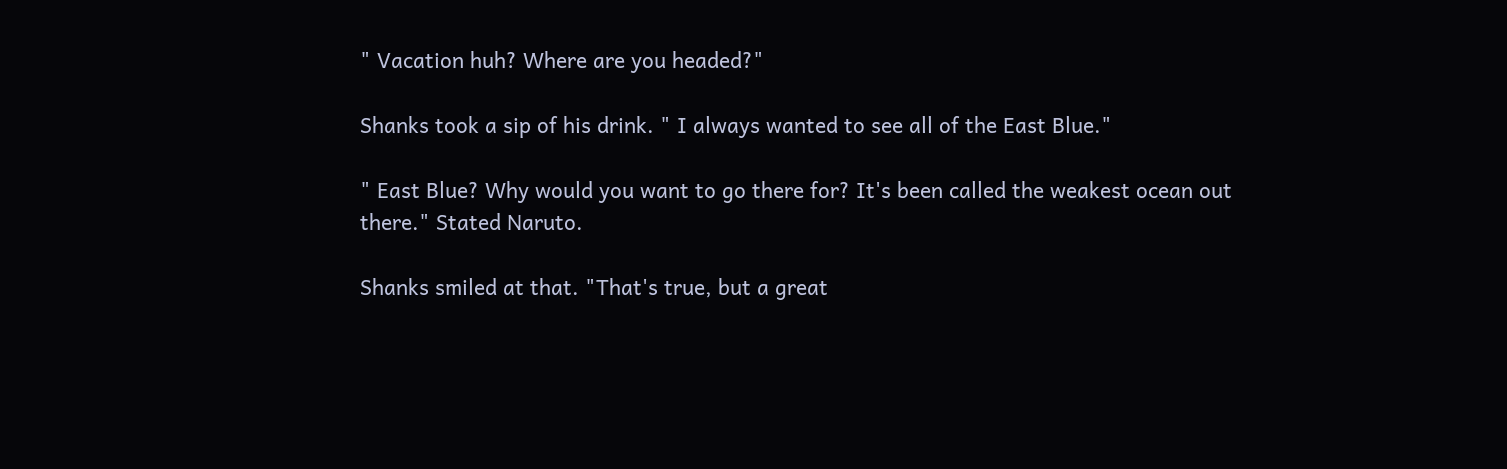" Vacation huh? Where are you headed?"

Shanks took a sip of his drink. " I always wanted to see all of the East Blue."

" East Blue? Why would you want to go there for? It's been called the weakest ocean out there." Stated Naruto.

Shanks smiled at that. "That's true, but a great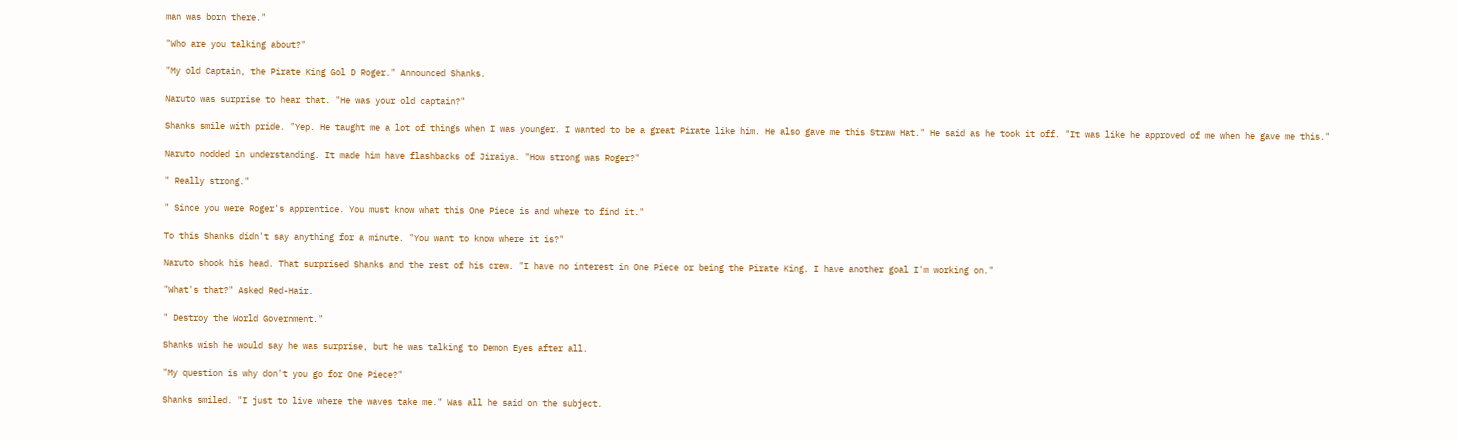man was born there."

"Who are you talking about?"

"My old Captain, the Pirate King Gol D Roger." Announced Shanks.

Naruto was surprise to hear that. "He was your old captain?"

Shanks smile with pride. "Yep. He taught me a lot of things when I was younger. I wanted to be a great Pirate like him. He also gave me this Straw Hat." He said as he took it off. "It was like he approved of me when he gave me this."

Naruto nodded in understanding. It made him have flashbacks of Jiraiya. "How strong was Roger?"

" Really strong."

" Since you were Roger's apprentice. You must know what this One Piece is and where to find it."

To this Shanks didn't say anything for a minute. "You want to know where it is?"

Naruto shook his head. That surprised Shanks and the rest of his crew. "I have no interest in One Piece or being the Pirate King. I have another goal I'm working on."

"What's that?" Asked Red-Hair.

" Destroy the World Government."

Shanks wish he would say he was surprise, but he was talking to Demon Eyes after all.

"My question is why don't you go for One Piece?"

Shanks smiled. "I just to live where the waves take me." Was all he said on the subject.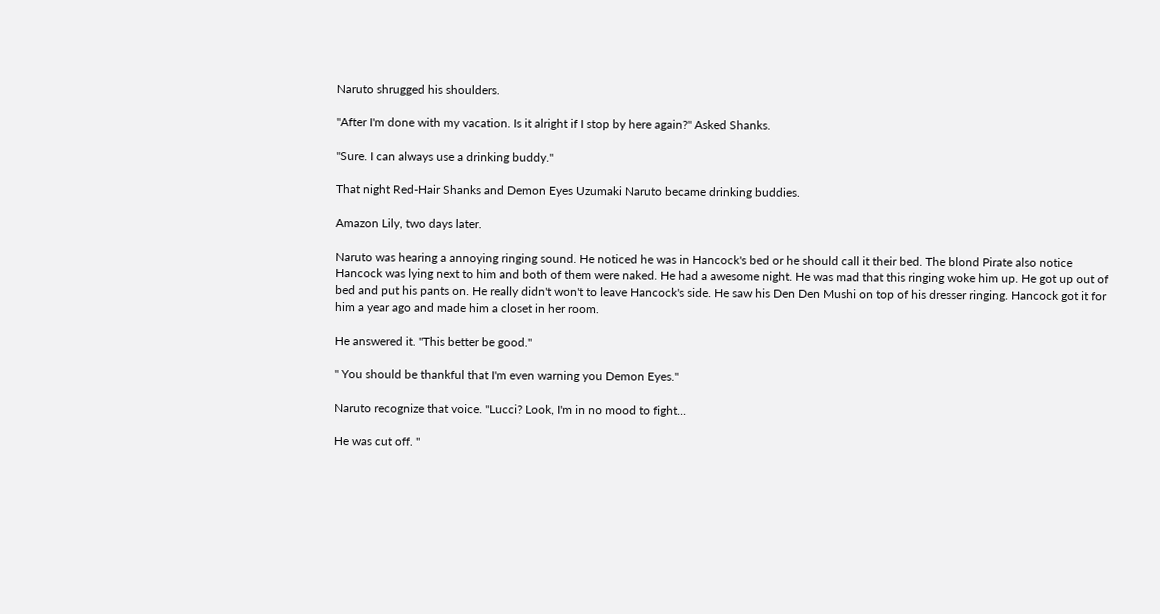Naruto shrugged his shoulders.

"After I'm done with my vacation. Is it alright if I stop by here again?" Asked Shanks.

"Sure. I can always use a drinking buddy."

That night Red-Hair Shanks and Demon Eyes Uzumaki Naruto became drinking buddies.

Amazon Lily, two days later.

Naruto was hearing a annoying ringing sound. He noticed he was in Hancock's bed or he should call it their bed. The blond Pirate also notice Hancock was lying next to him and both of them were naked. He had a awesome night. He was mad that this ringing woke him up. He got up out of bed and put his pants on. He really didn't won't to leave Hancock's side. He saw his Den Den Mushi on top of his dresser ringing. Hancock got it for him a year ago and made him a closet in her room.

He answered it. "This better be good."

" You should be thankful that I'm even warning you Demon Eyes."

Naruto recognize that voice. "Lucci? Look, I'm in no mood to fight...

He was cut off. "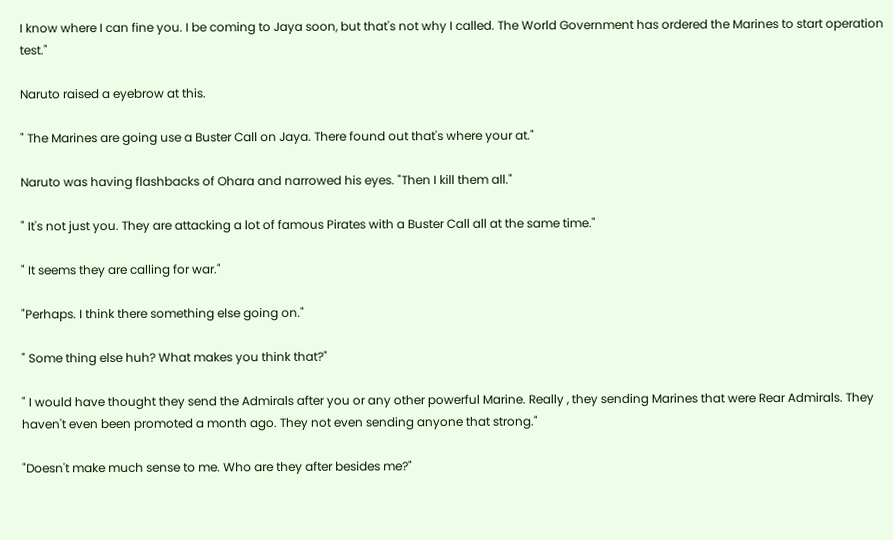I know where I can fine you. I be coming to Jaya soon, but that's not why I called. The World Government has ordered the Marines to start operation test."

Naruto raised a eyebrow at this.

" The Marines are going use a Buster Call on Jaya. There found out that's where your at."

Naruto was having flashbacks of Ohara and narrowed his eyes. "Then I kill them all."

" It's not just you. They are attacking a lot of famous Pirates with a Buster Call all at the same time."

" It seems they are calling for war."

"Perhaps. I think there something else going on."

" Some thing else huh? What makes you think that?"

" I would have thought they send the Admirals after you or any other powerful Marine. Really , they sending Marines that were Rear Admirals. They haven't even been promoted a month ago. They not even sending anyone that strong."

"Doesn't make much sense to me. Who are they after besides me?"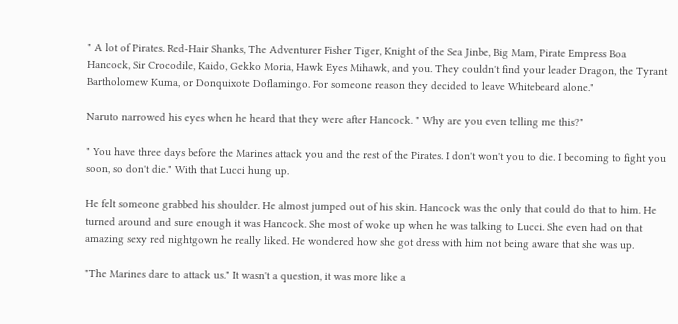" A lot of Pirates. Red-Hair Shanks, The Adventurer Fisher Tiger, Knight of the Sea Jinbe, Big Mam, Pirate Empress Boa Hancock, Sir Crocodile, Kaido, Gekko Moria, Hawk Eyes Mihawk, and you. They couldn't find your leader Dragon, the Tyrant Bartholomew Kuma, or Donquixote Doflamingo. For someone reason they decided to leave Whitebeard alone."

Naruto narrowed his eyes when he heard that they were after Hancock. " Why are you even telling me this?"

" You have three days before the Marines attack you and the rest of the Pirates. I don't won't you to die. I becoming to fight you soon, so don't die." With that Lucci hung up.

He felt someone grabbed his shoulder. He almost jumped out of his skin. Hancock was the only that could do that to him. He turned around and sure enough it was Hancock. She most of woke up when he was talking to Lucci. She even had on that amazing sexy red nightgown he really liked. He wondered how she got dress with him not being aware that she was up.

"The Marines dare to attack us." It wasn't a question, it was more like a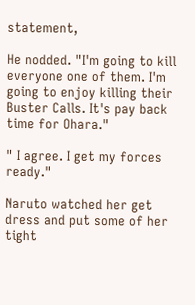statement,

He nodded. "I'm going to kill everyone one of them. I'm going to enjoy killing their Buster Calls. It's pay back time for Ohara."

" I agree. I get my forces ready."

Naruto watched her get dress and put some of her tight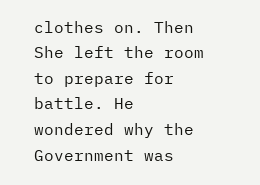clothes on. Then She left the room to prepare for battle. He wondered why the Government was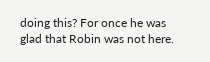doing this? For once he was glad that Robin was not here.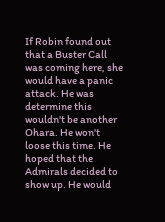If Robin found out that a Buster Call was coming here, she would have a panic attack. He was determine this wouldn't be another Ohara. He won't loose this time. He hoped that the Admirals decided to show up. He would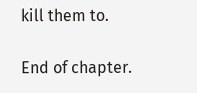kill them to.

End of chapter.